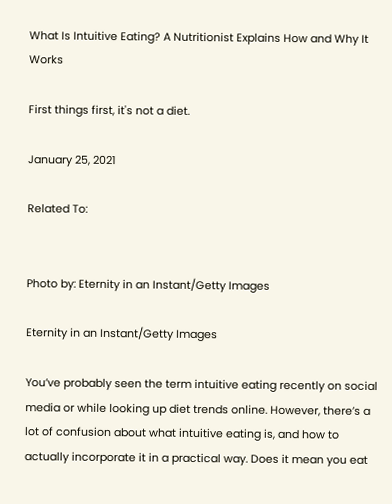What Is Intuitive Eating? A Nutritionist Explains How and Why It Works

First things first, it's not a diet.

January 25, 2021

Related To:


Photo by: Eternity in an Instant/Getty Images

Eternity in an Instant/Getty Images

You’ve probably seen the term intuitive eating recently on social media or while looking up diet trends online. However, there’s a lot of confusion about what intuitive eating is, and how to actually incorporate it in a practical way. Does it mean you eat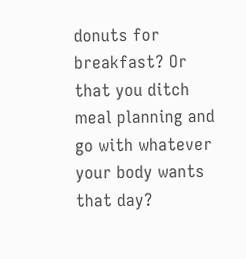donuts for breakfast? Or that you ditch meal planning and go with whatever your body wants that day?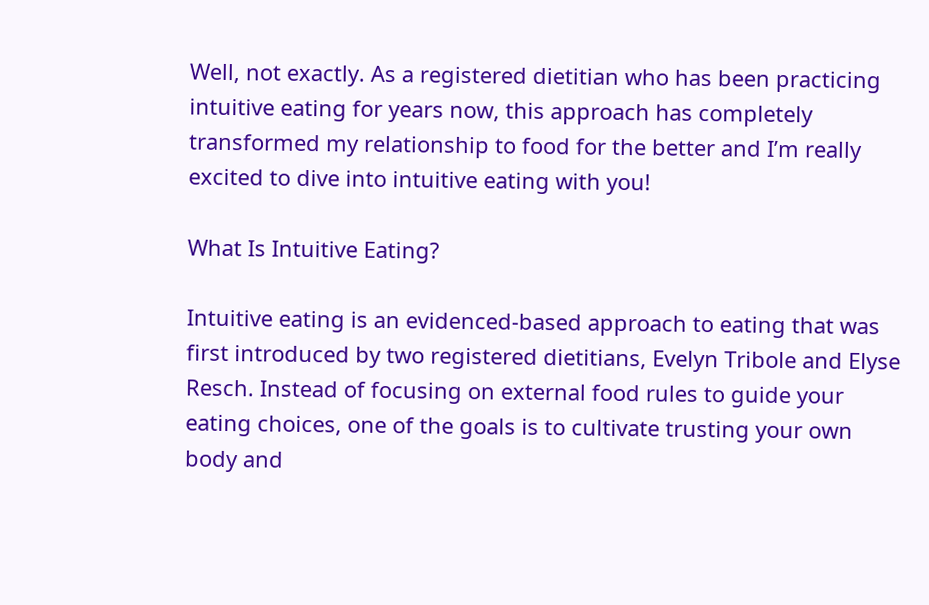Well, not exactly. As a registered dietitian who has been practicing intuitive eating for years now, this approach has completely transformed my relationship to food for the better and I’m really excited to dive into intuitive eating with you!

What Is Intuitive Eating?

Intuitive eating is an evidenced-based approach to eating that was first introduced by two registered dietitians, Evelyn Tribole and Elyse Resch. Instead of focusing on external food rules to guide your eating choices, one of the goals is to cultivate trusting your own body and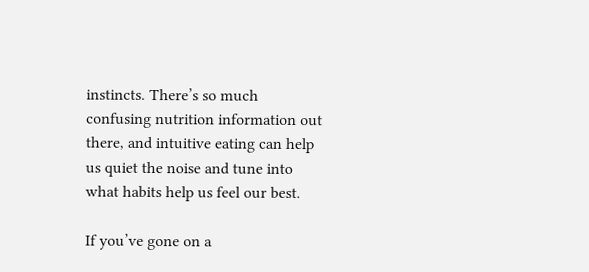instincts. There’s so much confusing nutrition information out there, and intuitive eating can help us quiet the noise and tune into what habits help us feel our best.

If you’ve gone on a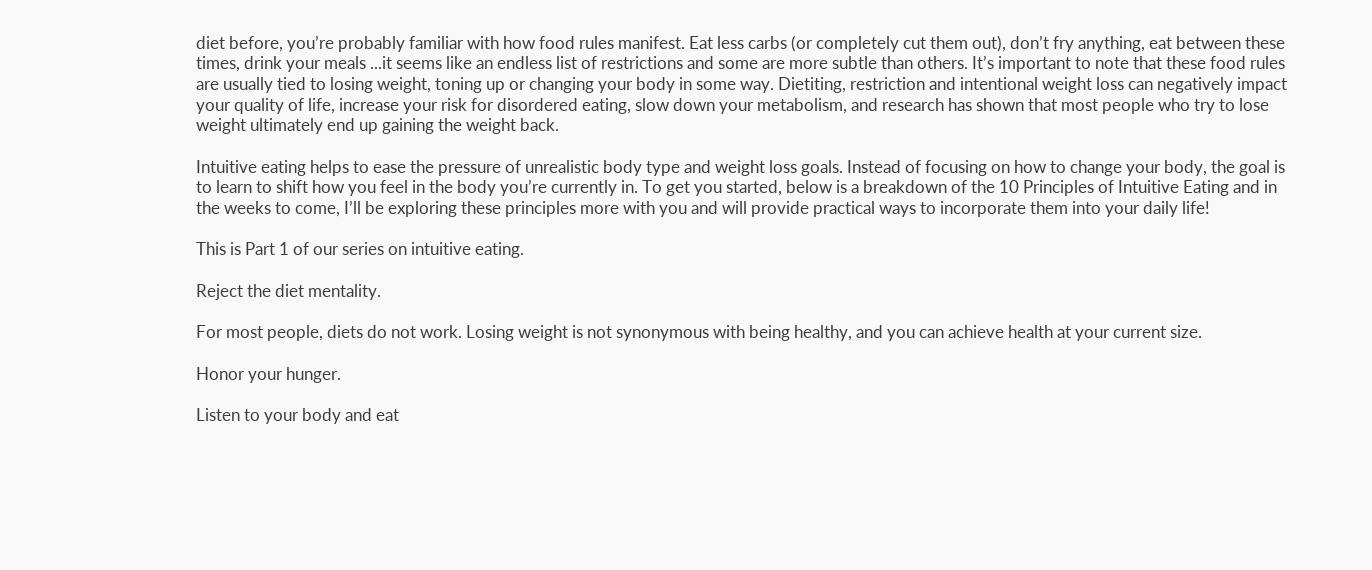diet before, you’re probably familiar with how food rules manifest. Eat less carbs (or completely cut them out), don’t fry anything, eat between these times, drink your meals ...it seems like an endless list of restrictions and some are more subtle than others. It’s important to note that these food rules are usually tied to losing weight, toning up or changing your body in some way. Dietiting, restriction and intentional weight loss can negatively impact your quality of life, increase your risk for disordered eating, slow down your metabolism, and research has shown that most people who try to lose weight ultimately end up gaining the weight back.

Intuitive eating helps to ease the pressure of unrealistic body type and weight loss goals. Instead of focusing on how to change your body, the goal is to learn to shift how you feel in the body you’re currently in. To get you started, below is a breakdown of the 10 Principles of Intuitive Eating and in the weeks to come, I’ll be exploring these principles more with you and will provide practical ways to incorporate them into your daily life!

This is Part 1 of our series on intuitive eating.

Reject the diet mentality.

For most people, diets do not work. Losing weight is not synonymous with being healthy, and you can achieve health at your current size.

Honor your hunger.

Listen to your body and eat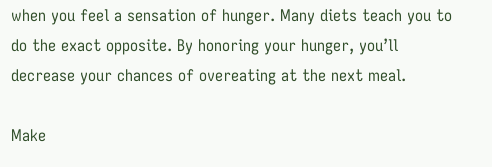when you feel a sensation of hunger. Many diets teach you to do the exact opposite. By honoring your hunger, you’ll decrease your chances of overeating at the next meal.

Make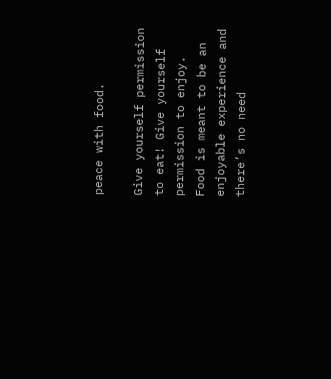peace with food.

Give yourself permission to eat! Give yourself permission to enjoy. Food is meant to be an enjoyable experience and there’s no need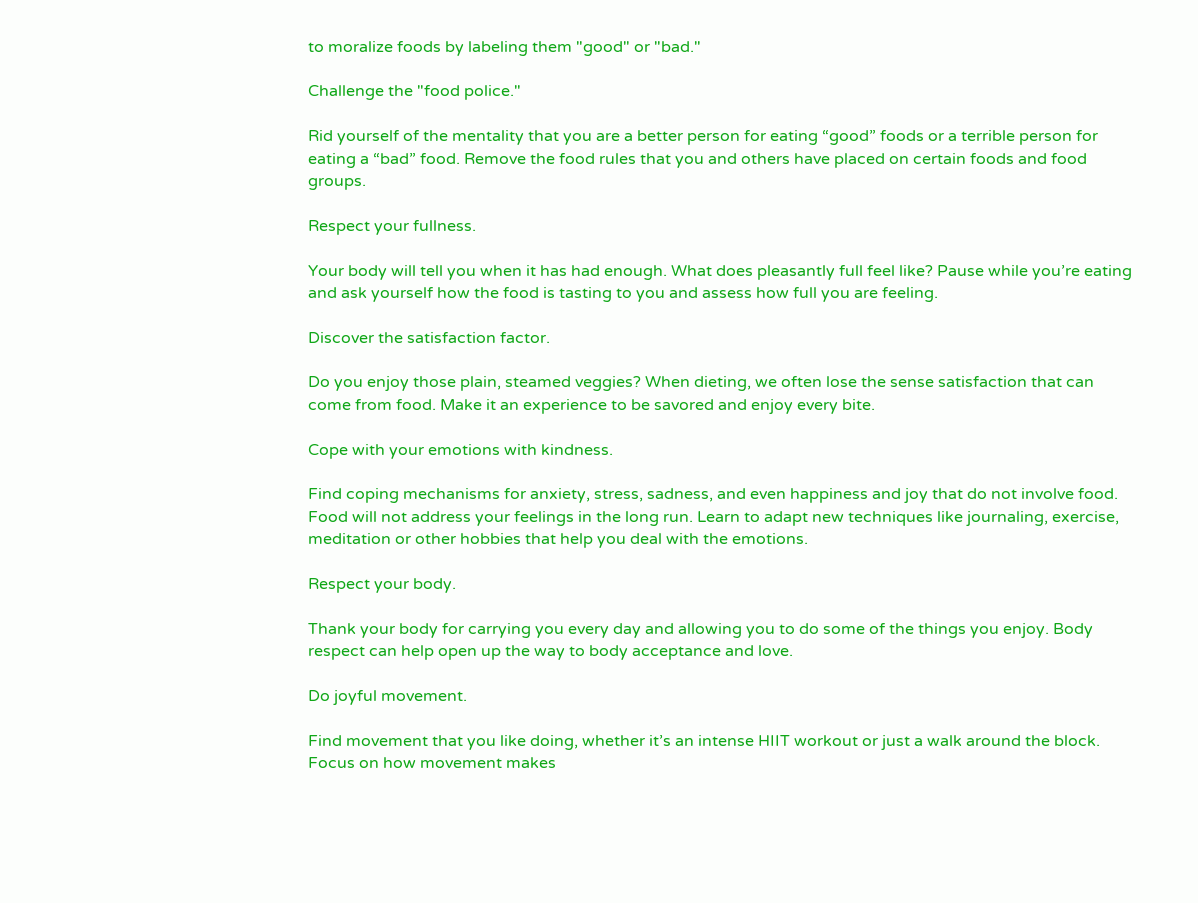to moralize foods by labeling them "good" or "bad."

Challenge the "food police."

Rid yourself of the mentality that you are a better person for eating “good” foods or a terrible person for eating a “bad” food. Remove the food rules that you and others have placed on certain foods and food groups.

Respect your fullness.

Your body will tell you when it has had enough. What does pleasantly full feel like? Pause while you’re eating and ask yourself how the food is tasting to you and assess how full you are feeling.

Discover the satisfaction factor.

Do you enjoy those plain, steamed veggies? When dieting, we often lose the sense satisfaction that can come from food. Make it an experience to be savored and enjoy every bite.

Cope with your emotions with kindness.

Find coping mechanisms for anxiety, stress, sadness, and even happiness and joy that do not involve food. Food will not address your feelings in the long run. Learn to adapt new techniques like journaling, exercise, meditation or other hobbies that help you deal with the emotions.

Respect your body.

Thank your body for carrying you every day and allowing you to do some of the things you enjoy. Body respect can help open up the way to body acceptance and love.

Do joyful movement.

Find movement that you like doing, whether it’s an intense HIIT workout or just a walk around the block. Focus on how movement makes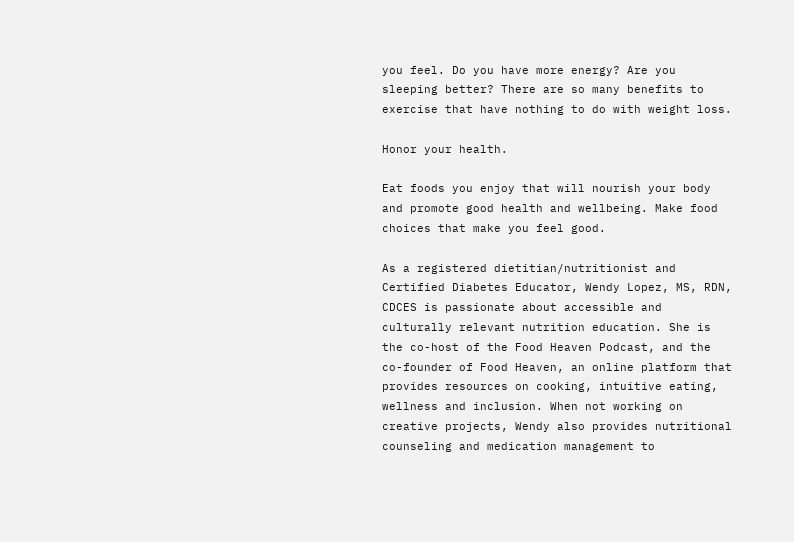you feel. Do you have more energy? Are you sleeping better? There are so many benefits to exercise that have nothing to do with weight loss.

Honor your health.

Eat foods you enjoy that will nourish your body and promote good health and wellbeing. Make food choices that make you feel good.

As a registered dietitian/nutritionist and Certified Diabetes Educator, Wendy Lopez, MS, RDN, CDCES is passionate about accessible and culturally relevant nutrition education. She is the co-host of the Food Heaven Podcast, and the co-founder of Food Heaven, an online platform that provides resources on cooking, intuitive eating, wellness and inclusion. When not working on creative projects, Wendy also provides nutritional counseling and medication management to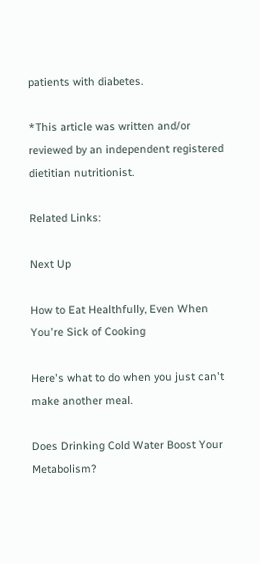patients with diabetes.

*This article was written and/or reviewed by an independent registered dietitian nutritionist.

Related Links:

Next Up

How to Eat Healthfully, Even When You're Sick of Cooking

Here's what to do when you just can't make another meal.

Does Drinking Cold Water Boost Your Metabolism?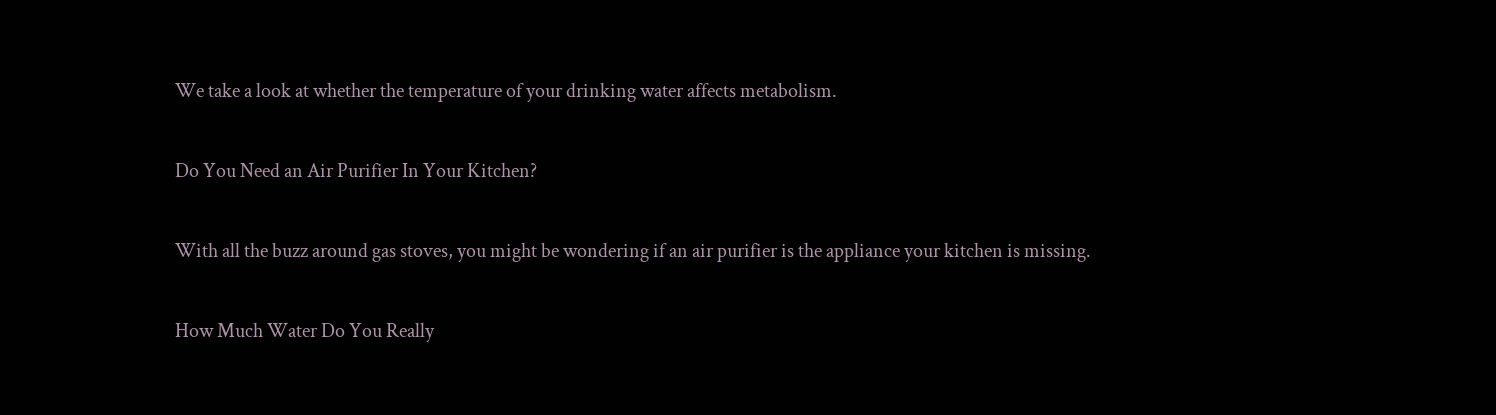We take a look at whether the temperature of your drinking water affects metabolism.

Do You Need an Air Purifier In Your Kitchen?

With all the buzz around gas stoves, you might be wondering if an air purifier is the appliance your kitchen is missing.

How Much Water Do You Really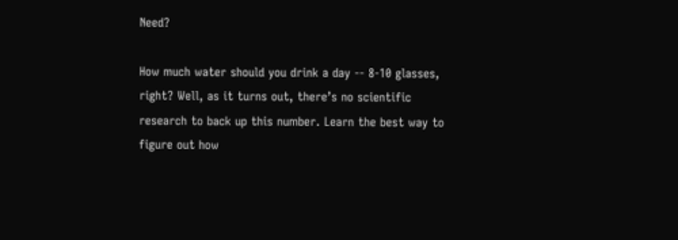Need?

How much water should you drink a day -- 8-10 glasses, right? Well, as it turns out, there’s no scientific research to back up this number. Learn the best way to figure out how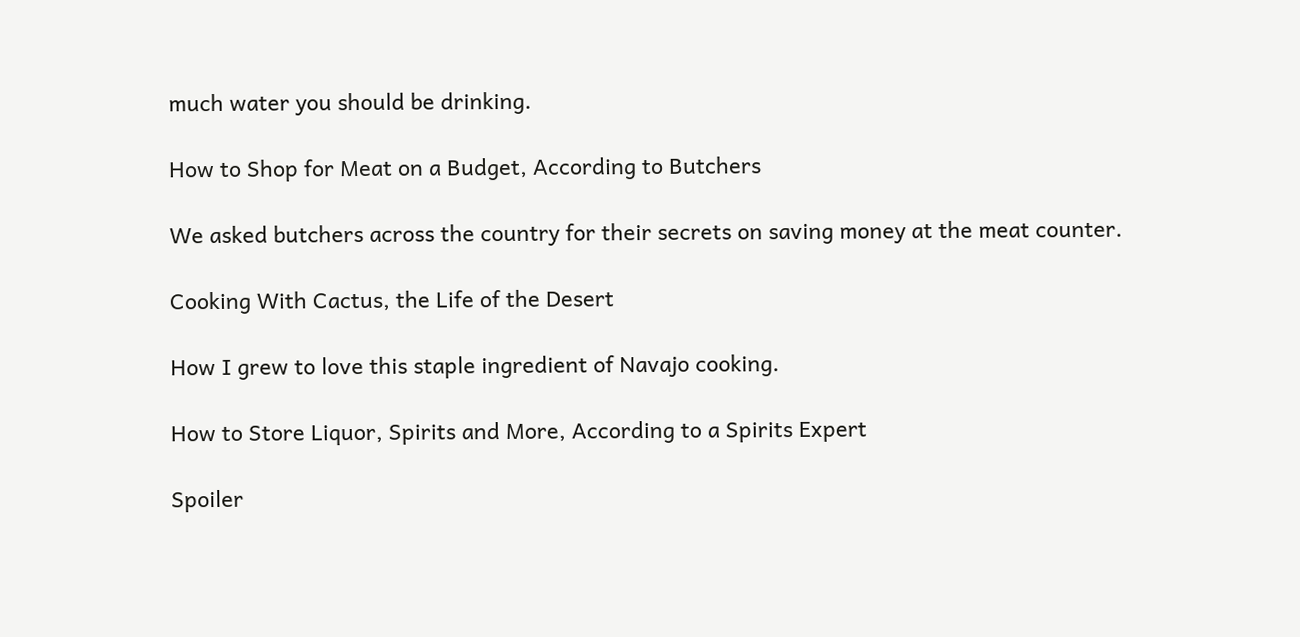much water you should be drinking.

How to Shop for Meat on a Budget, According to Butchers

We asked butchers across the country for their secrets on saving money at the meat counter.

Cooking With Cactus, the Life of the Desert

How I grew to love this staple ingredient of Navajo cooking.

How to Store Liquor, Spirits and More, According to a Spirits Expert

Spoiler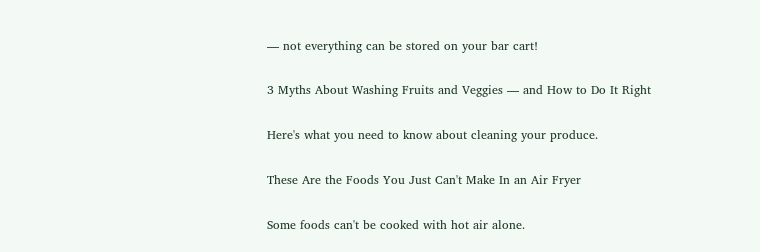— not everything can be stored on your bar cart!

3 Myths About Washing Fruits and Veggies — and How to Do It Right

Here's what you need to know about cleaning your produce.

These Are the Foods You Just Can't Make In an Air Fryer

Some foods can't be cooked with hot air alone.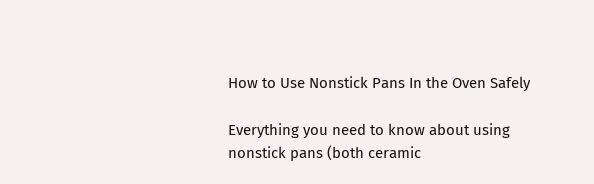How to Use Nonstick Pans In the Oven Safely

Everything you need to know about using nonstick pans (both ceramic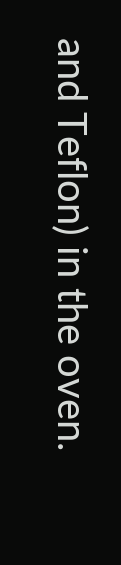and Teflon) in the oven.